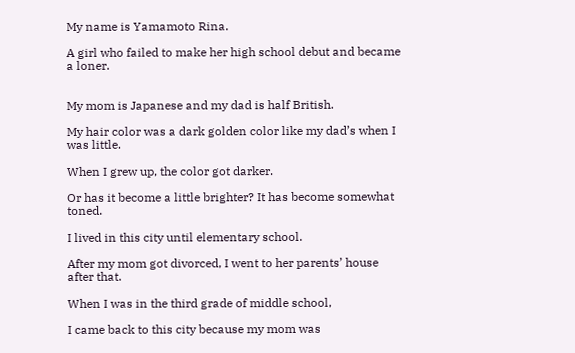My name is Yamamoto Rina.

A girl who failed to make her high school debut and became a loner.


My mom is Japanese and my dad is half British.

My hair color was a dark golden color like my dad’s when I was little.

When I grew up, the color got darker.

Or has it become a little brighter? It has become somewhat toned.

I lived in this city until elementary school.

After my mom got divorced, I went to her parents’ house after that.

When I was in the third grade of middle school,

I came back to this city because my mom was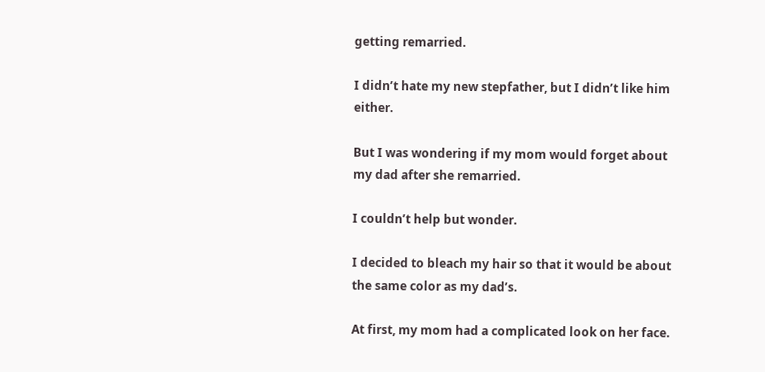getting remarried.

I didn’t hate my new stepfather, but I didn’t like him either.

But I was wondering if my mom would forget about my dad after she remarried.

I couldn’t help but wonder.

I decided to bleach my hair so that it would be about the same color as my dad’s.

At first, my mom had a complicated look on her face.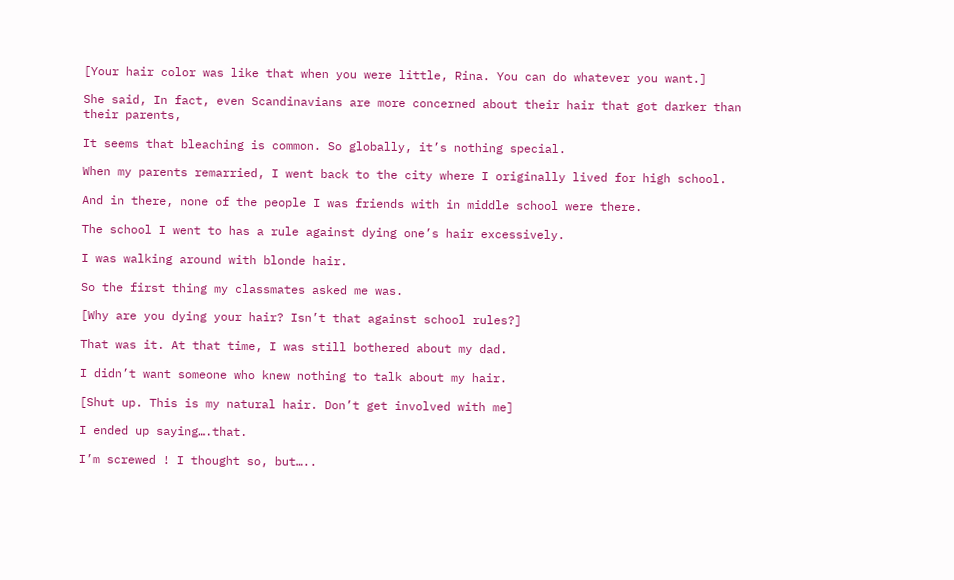[Your hair color was like that when you were little, Rina. You can do whatever you want.]

She said, In fact, even Scandinavians are more concerned about their hair that got darker than their parents,

It seems that bleaching is common. So globally, it’s nothing special.

When my parents remarried, I went back to the city where I originally lived for high school.

And in there, none of the people I was friends with in middle school were there.

The school I went to has a rule against dying one’s hair excessively.

I was walking around with blonde hair.

So the first thing my classmates asked me was.

[Why are you dying your hair? Isn’t that against school rules?]

That was it. At that time, I was still bothered about my dad.

I didn’t want someone who knew nothing to talk about my hair.

[Shut up. This is my natural hair. Don’t get involved with me]

I ended up saying….that.

I’m screwed ! I thought so, but…..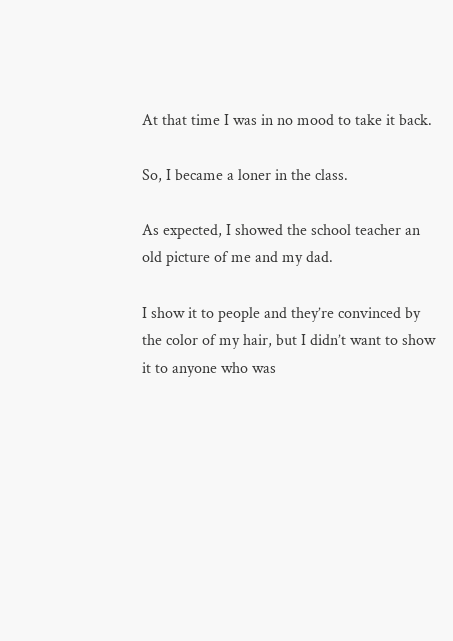At that time I was in no mood to take it back.

So, I became a loner in the class.

As expected, I showed the school teacher an old picture of me and my dad.

I show it to people and they’re convinced by the color of my hair, but I didn’t want to show it to anyone who was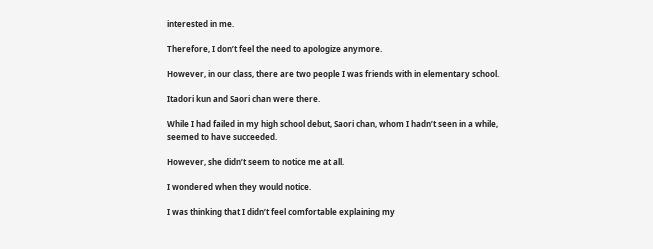interested in me.

Therefore, I don’t feel the need to apologize anymore.

However, in our class, there are two people I was friends with in elementary school.

Itadori kun and Saori chan were there.

While I had failed in my high school debut, Saori chan, whom I hadn’t seen in a while, seemed to have succeeded.

However, she didn’t seem to notice me at all.

I wondered when they would notice.

I was thinking that I didn’t feel comfortable explaining my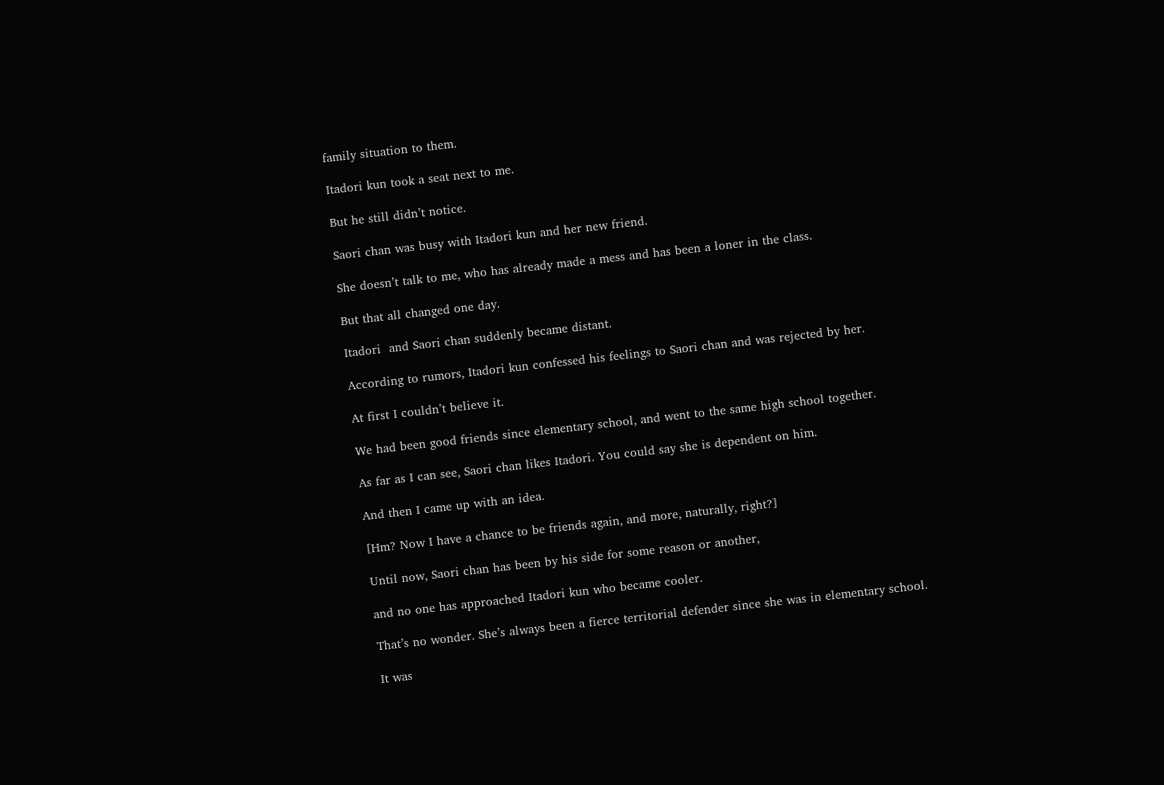family situation to them.

Itadori kun took a seat next to me.

But he still didn’t notice.

Saori chan was busy with Itadori kun and her new friend.

She doesn’t talk to me, who has already made a mess and has been a loner in the class.

But that all changed one day.

Itadori  and Saori chan suddenly became distant.

According to rumors, Itadori kun confessed his feelings to Saori chan and was rejected by her.

At first I couldn’t believe it.

We had been good friends since elementary school, and went to the same high school together.

As far as I can see, Saori chan likes Itadori. You could say she is dependent on him.

And then I came up with an idea.

[Hm? Now I have a chance to be friends again, and more, naturally, right?]

Until now, Saori chan has been by his side for some reason or another,

and no one has approached Itadori kun who became cooler.

That’s no wonder. She’s always been a fierce territorial defender since she was in elementary school.

It was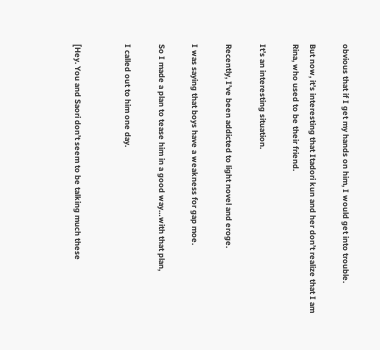obvious that if I get my hands on him, I would get into trouble.

But now, it’s interesting that Itadori kun and her don’t realize that I am Rina, who used to be their friend.

It’s an interesting situation.

Recently, I’ve been addicted to light novel and eroge.

I was saying that boys have a weakness for gap moe.

So I made a plan to tease him in a good way…with that plan,

I called out to him one day.


[Hey. You and Saori don’t seem to be talking much these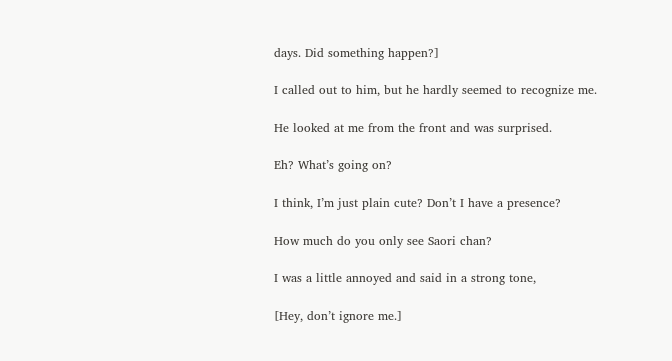days. Did something happen?]

I called out to him, but he hardly seemed to recognize me.

He looked at me from the front and was surprised.

Eh? What’s going on?

I think, I’m just plain cute? Don’t I have a presence?

How much do you only see Saori chan?

I was a little annoyed and said in a strong tone,

[Hey, don’t ignore me.]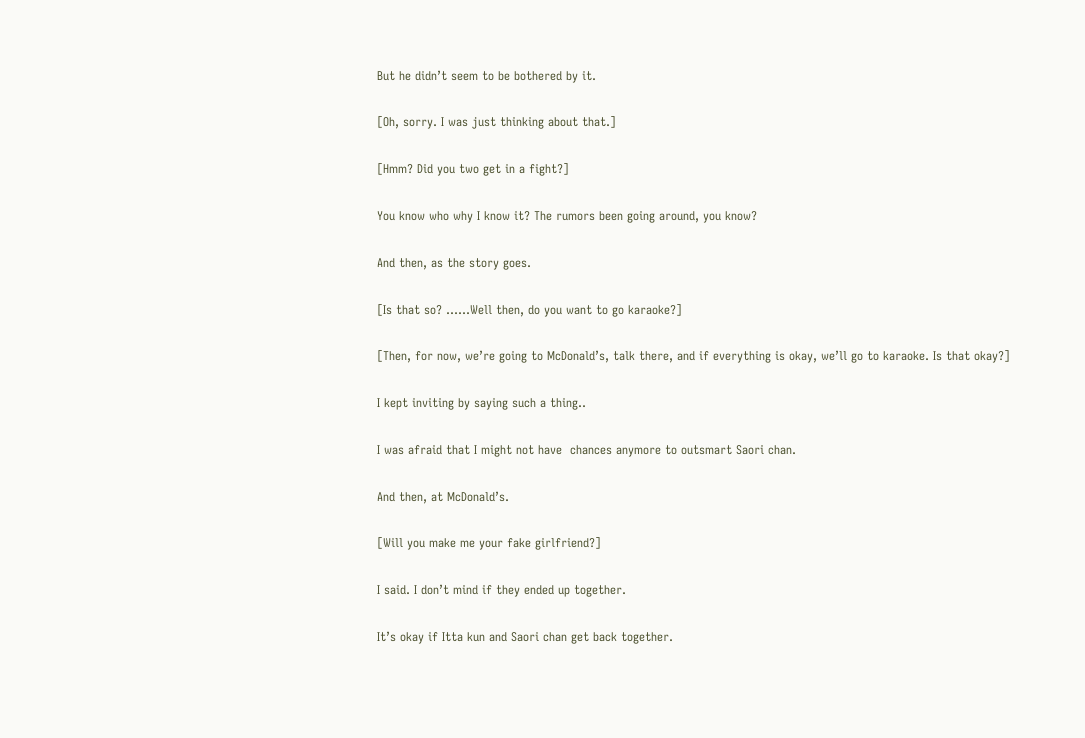But he didn’t seem to be bothered by it.

[Oh, sorry. I was just thinking about that.]

[Hmm? Did you two get in a fight?]

You know who why I know it? The rumors been going around, you know?

And then, as the story goes.

[Is that so? ……Well then, do you want to go karaoke?]

[Then, for now, we’re going to McDonald’s, talk there, and if everything is okay, we’ll go to karaoke. Is that okay?]

I kept inviting by saying such a thing..

I was afraid that I might not have  chances anymore to outsmart Saori chan.

And then, at McDonald’s.

[Will you make me your fake girlfriend?]

I said. I don’t mind if they ended up together.

It’s okay if Itta kun and Saori chan get back together.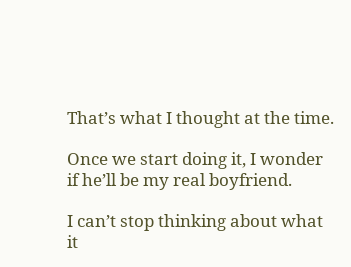That’s what I thought at the time.

Once we start doing it, I wonder if he’ll be my real boyfriend.

I can’t stop thinking about what it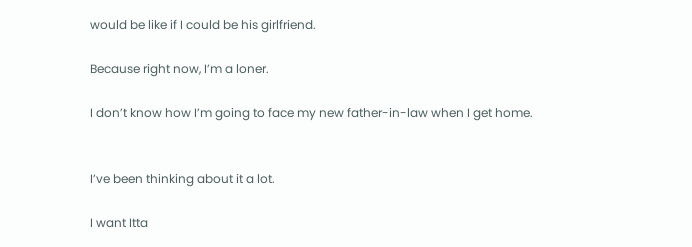would be like if I could be his girlfriend.

Because right now, I’m a loner.

I don’t know how I’m going to face my new father-in-law when I get home.


I’ve been thinking about it a lot.

I want Itta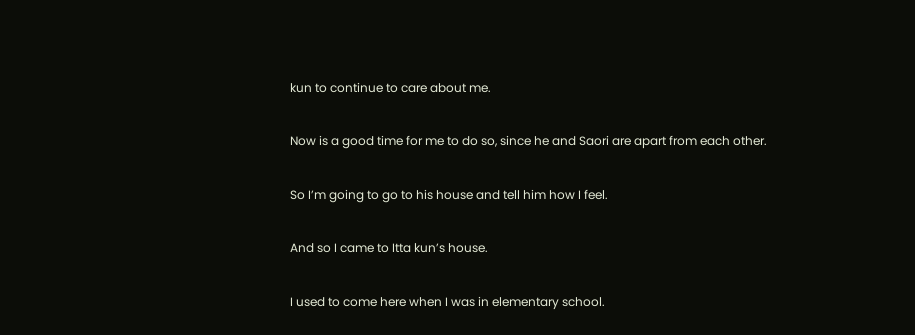kun to continue to care about me.

Now is a good time for me to do so, since he and Saori are apart from each other.

So I’m going to go to his house and tell him how I feel.

And so I came to Itta kun’s house.

I used to come here when I was in elementary school.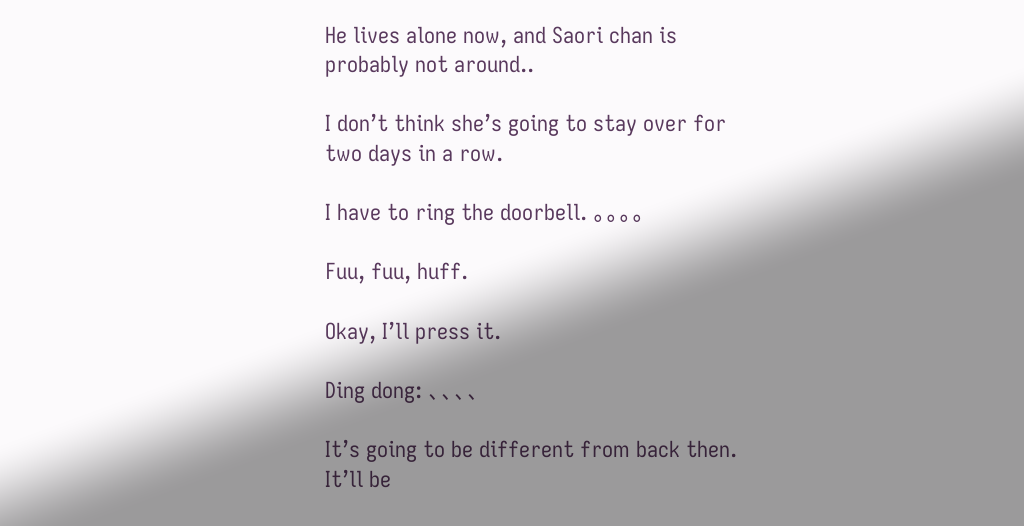He lives alone now, and Saori chan is  probably not around..

I don’t think she’s going to stay over for two days in a row.

I have to ring the doorbell. 。。。。

Fuu, fuu, huff.

Okay, I’ll press it.

Ding dong: 、、、、

It’s going to be different from back then. It’ll be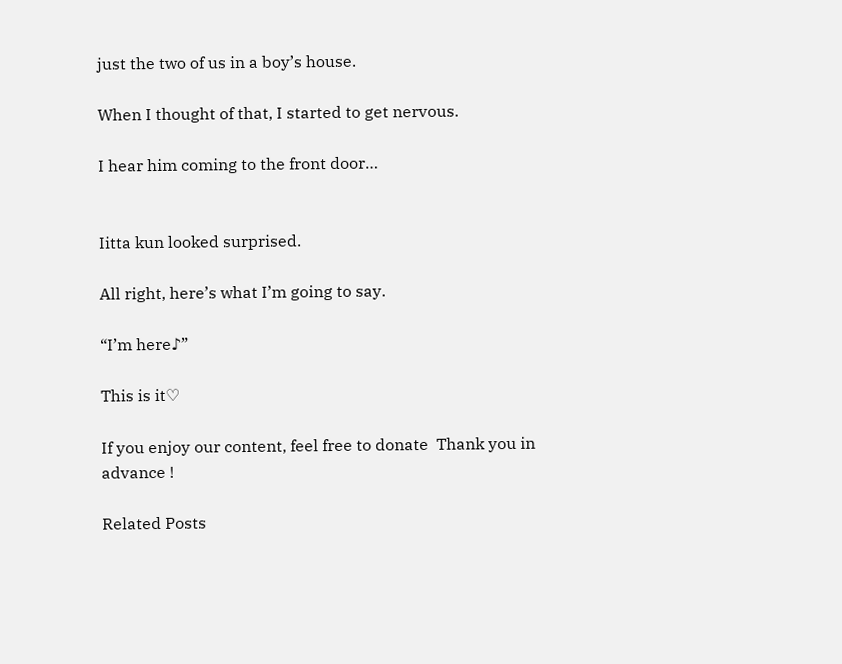just the two of us in a boy’s house.

When I thought of that, I started to get nervous.

I hear him coming to the front door…


Iitta kun looked surprised.

All right, here’s what I’m going to say.

“I’m here♪”

This is it♡

If you enjoy our content, feel free to donate  Thank you in advance !

Related Posts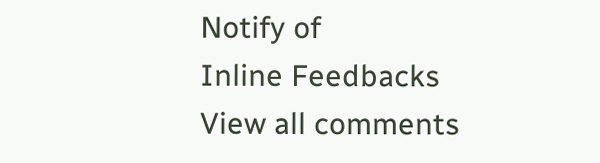Notify of
Inline Feedbacks
View all comments